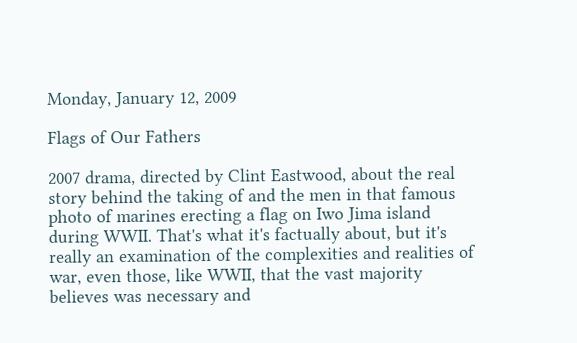Monday, January 12, 2009

Flags of Our Fathers

2007 drama, directed by Clint Eastwood, about the real story behind the taking of and the men in that famous photo of marines erecting a flag on Iwo Jima island during WWII. That's what it's factually about, but it's really an examination of the complexities and realities of war, even those, like WWII, that the vast majority believes was necessary and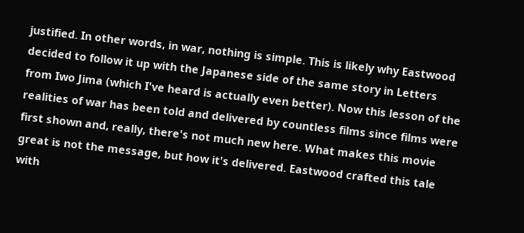justified. In other words, in war, nothing is simple. This is likely why Eastwood decided to follow it up with the Japanese side of the same story in Letters from Iwo Jima (which I've heard is actually even better). Now this lesson of the realities of war has been told and delivered by countless films since films were first shown and, really, there's not much new here. What makes this movie great is not the message, but how it's delivered. Eastwood crafted this tale with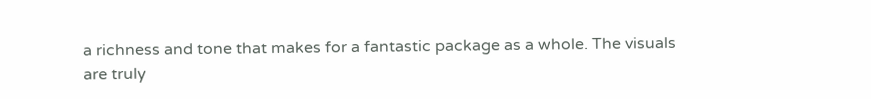a richness and tone that makes for a fantastic package as a whole. The visuals are truly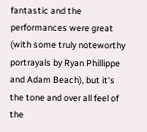fantastic and the performances were great (with some truly noteworthy portrayals by Ryan Phillippe and Adam Beach), but it's the tone and over all feel of the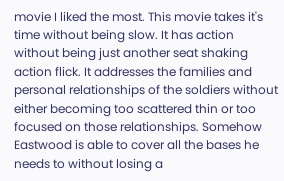movie I liked the most. This movie takes it's time without being slow. It has action without being just another seat shaking action flick. It addresses the families and personal relationships of the soldiers without either becoming too scattered thin or too focused on those relationships. Somehow Eastwood is able to cover all the bases he needs to without losing a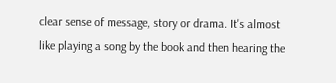clear sense of message, story or drama. It's almost like playing a song by the book and then hearing the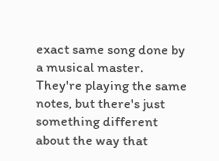exact same song done by a musical master. They're playing the same notes, but there's just something different about the way that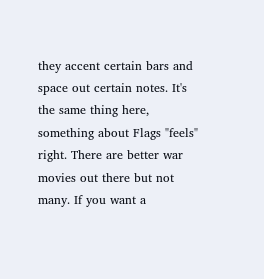they accent certain bars and space out certain notes. It's the same thing here, something about Flags "feels" right. There are better war movies out there but not many. If you want a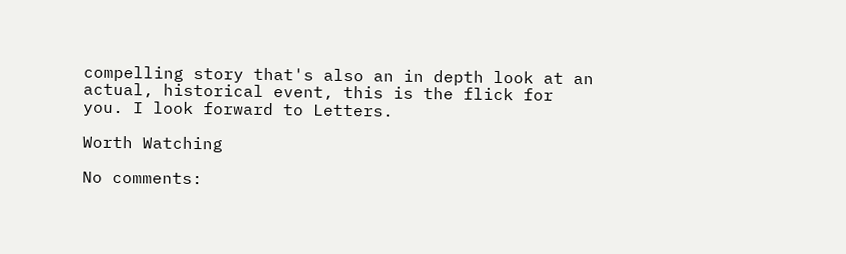compelling story that's also an in depth look at an actual, historical event, this is the flick for you. I look forward to Letters.

Worth Watching

No comments: